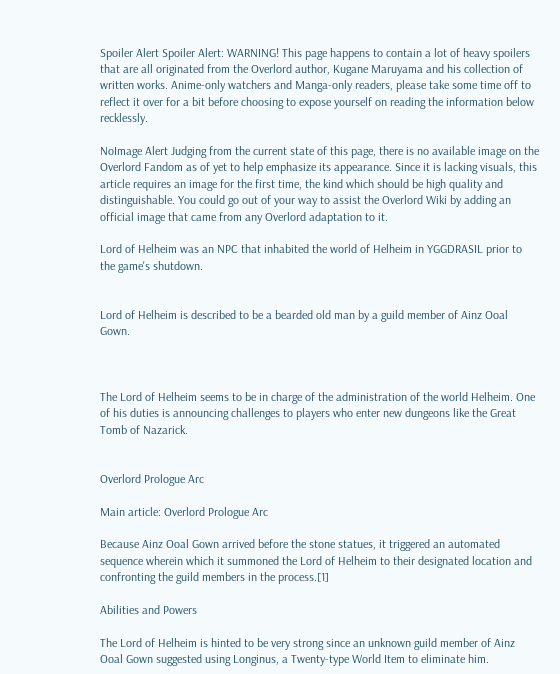Spoiler Alert Spoiler Alert: WARNING! This page happens to contain a lot of heavy spoilers that are all originated from the Overlord author, Kugane Maruyama and his collection of written works. Anime-only watchers and Manga-only readers, please take some time off to reflect it over for a bit before choosing to expose yourself on reading the information below recklessly.

NoImage Alert Judging from the current state of this page, there is no available image on the Overlord Fandom as of yet to help emphasize its appearance. Since it is lacking visuals, this article requires an image for the first time, the kind which should be high quality and distinguishable. You could go out of your way to assist the Overlord Wiki by adding an official image that came from any Overlord adaptation to it.

Lord of Helheim was an NPC that inhabited the world of Helheim in YGGDRASIL prior to the game's shutdown.


Lord of Helheim is described to be a bearded old man by a guild member of Ainz Ooal Gown.



The Lord of Helheim seems to be in charge of the administration of the world Helheim. One of his duties is announcing challenges to players who enter new dungeons like the Great Tomb of Nazarick.


Overlord Prologue Arc

Main article: Overlord Prologue Arc

Because Ainz Ooal Gown arrived before the stone statues, it triggered an automated sequence wherein which it summoned the Lord of Helheim to their designated location and confronting the guild members in the process.[1]

Abilities and Powers

The Lord of Helheim is hinted to be very strong since an unknown guild member of Ainz Ooal Gown suggested using Longinus, a Twenty-type World Item to eliminate him.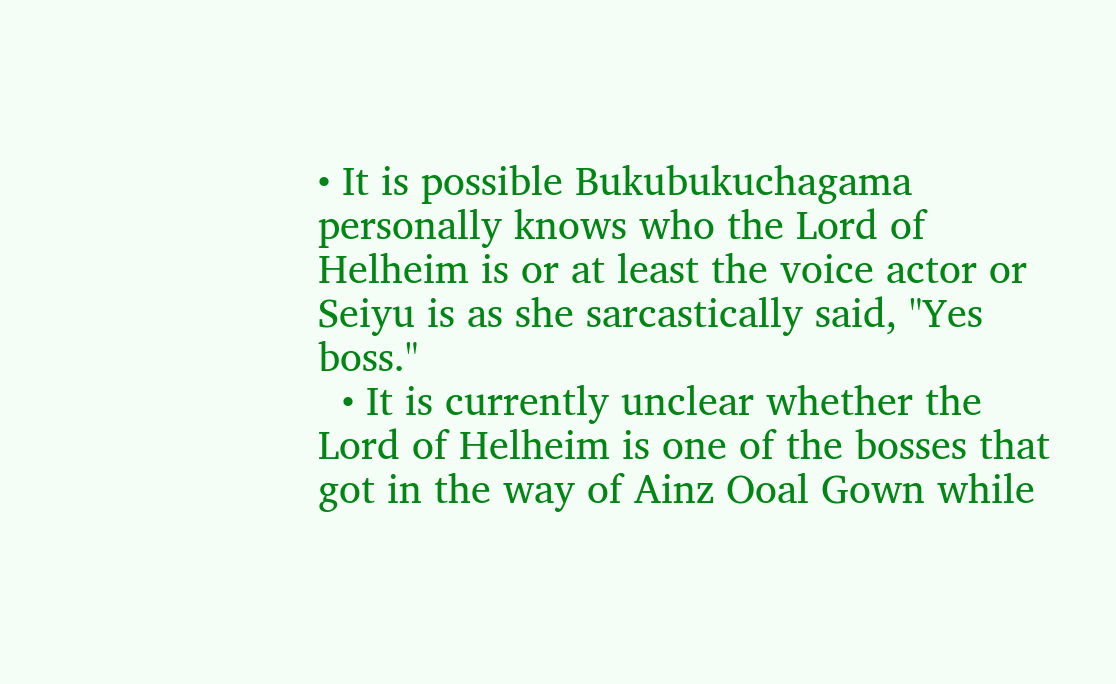• It is possible Bukubukuchagama personally knows who the Lord of Helheim is or at least the voice actor or Seiyu is as she sarcastically said, "Yes boss."
  • It is currently unclear whether the Lord of Helheim is one of the bosses that got in the way of Ainz Ooal Gown while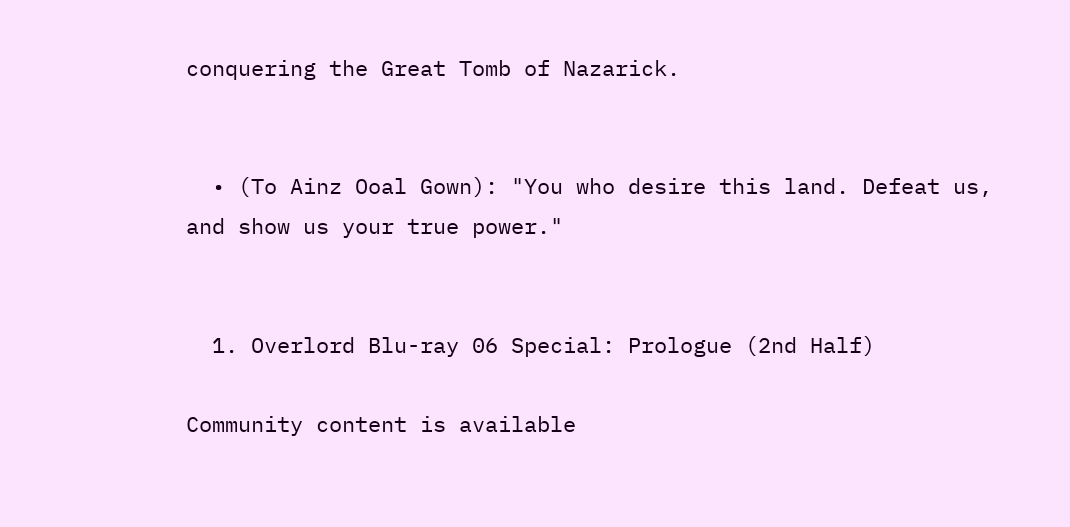conquering the Great Tomb of Nazarick.


  • (To Ainz Ooal Gown): "You who desire this land. Defeat us, and show us your true power."


  1. Overlord Blu-ray 06 Special: Prologue (2nd Half)

Community content is available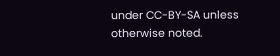under CC-BY-SA unless otherwise noted.